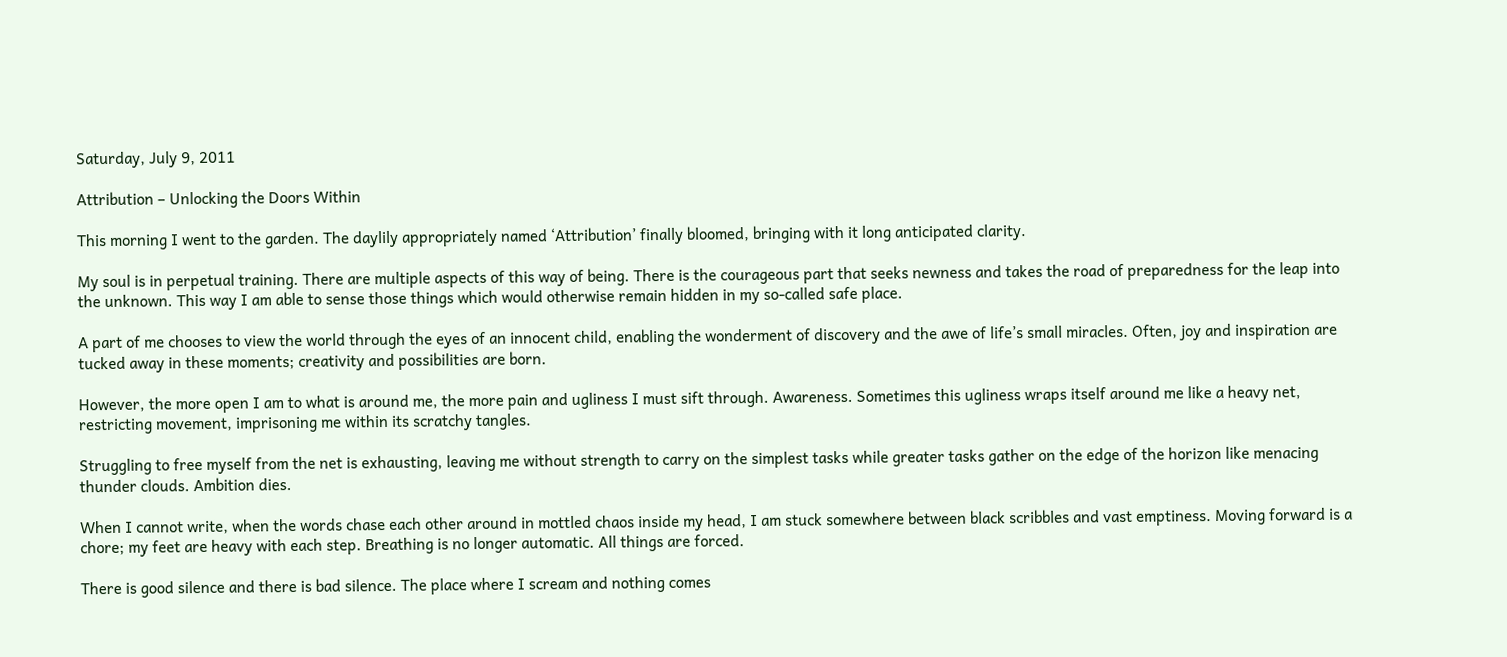Saturday, July 9, 2011

Attribution – Unlocking the Doors Within

This morning I went to the garden. The daylily appropriately named ‘Attribution’ finally bloomed, bringing with it long anticipated clarity.

My soul is in perpetual training. There are multiple aspects of this way of being. There is the courageous part that seeks newness and takes the road of preparedness for the leap into the unknown. This way I am able to sense those things which would otherwise remain hidden in my so-called safe place.

A part of me chooses to view the world through the eyes of an innocent child, enabling the wonderment of discovery and the awe of life’s small miracles. Often, joy and inspiration are tucked away in these moments; creativity and possibilities are born.

However, the more open I am to what is around me, the more pain and ugliness I must sift through. Awareness. Sometimes this ugliness wraps itself around me like a heavy net, restricting movement, imprisoning me within its scratchy tangles.

Struggling to free myself from the net is exhausting, leaving me without strength to carry on the simplest tasks while greater tasks gather on the edge of the horizon like menacing thunder clouds. Ambition dies.

When I cannot write, when the words chase each other around in mottled chaos inside my head, I am stuck somewhere between black scribbles and vast emptiness. Moving forward is a chore; my feet are heavy with each step. Breathing is no longer automatic. All things are forced.

There is good silence and there is bad silence. The place where I scream and nothing comes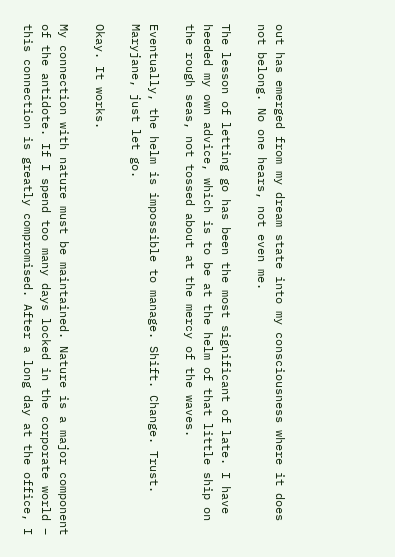out has emerged from my dream state into my consciousness where it does not belong. No one hears, not even me.

The lesson of letting go has been the most significant of late. I have heeded my own advice, which is to be at the helm of that little ship on the rough seas, not tossed about at the mercy of the waves.

Eventually, the helm is impossible to manage. Shift. Change. Trust. Maryjane, just let go.

Okay. It works.

My connection with nature must be maintained. Nature is a major component of the antidote. If I spend too many days locked in the corporate world – this connection is greatly compromised. After a long day at the office, I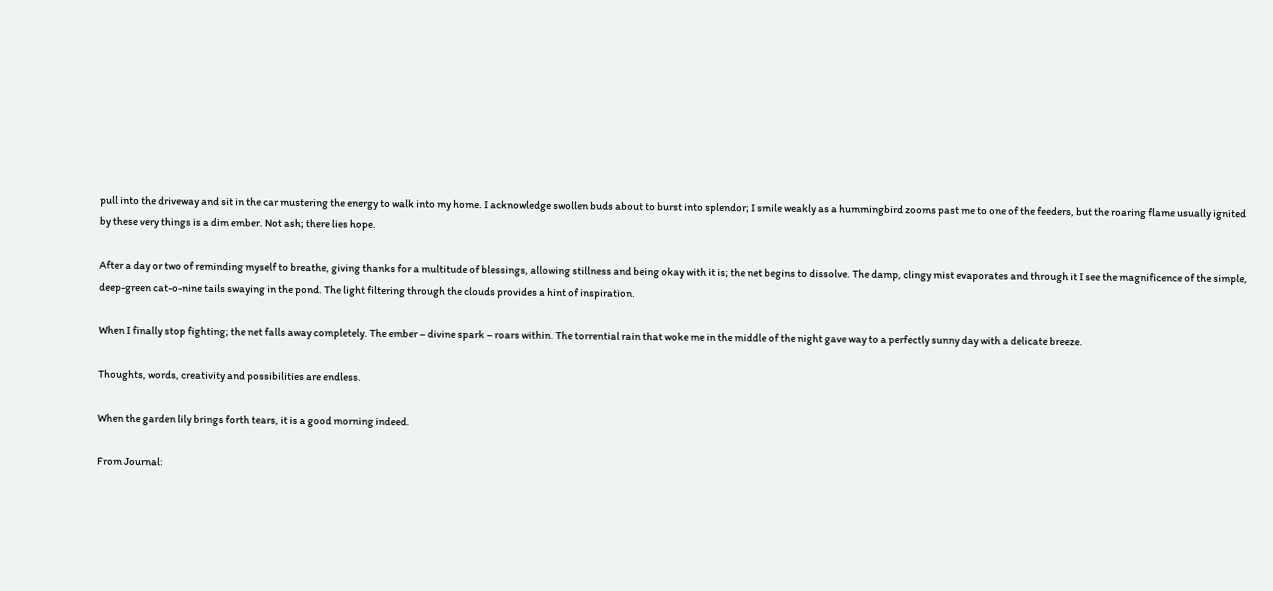pull into the driveway and sit in the car mustering the energy to walk into my home. I acknowledge swollen buds about to burst into splendor; I smile weakly as a hummingbird zooms past me to one of the feeders, but the roaring flame usually ignited by these very things is a dim ember. Not ash; there lies hope.

After a day or two of reminding myself to breathe, giving thanks for a multitude of blessings, allowing stillness and being okay with it is; the net begins to dissolve. The damp, clingy mist evaporates and through it I see the magnificence of the simple, deep-green cat-o-nine tails swaying in the pond. The light filtering through the clouds provides a hint of inspiration.

When I finally stop fighting; the net falls away completely. The ember – divine spark – roars within. The torrential rain that woke me in the middle of the night gave way to a perfectly sunny day with a delicate breeze.

Thoughts, words, creativity and possibilities are endless.

When the garden lily brings forth tears, it is a good morning indeed.

From Journal: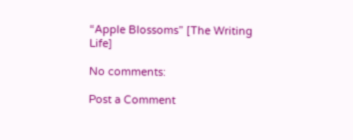“Apple Blossoms” [The Writing Life]

No comments:

Post a Comment